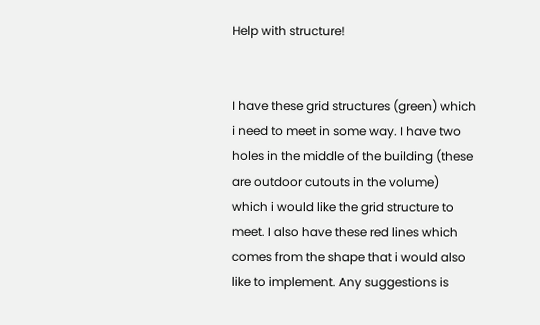Help with structure!


I have these grid structures (green) which i need to meet in some way. I have two holes in the middle of the building (these are outdoor cutouts in the volume) which i would like the grid structure to meet. I also have these red lines which comes from the shape that i would also like to implement. Any suggestions is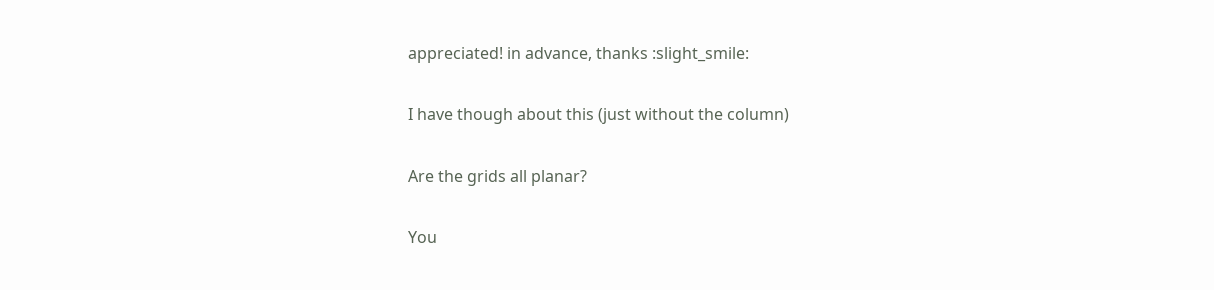appreciated! in advance, thanks :slight_smile:

I have though about this (just without the column)

Are the grids all planar?

You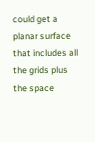could get a planar surface that includes all the grids plus the space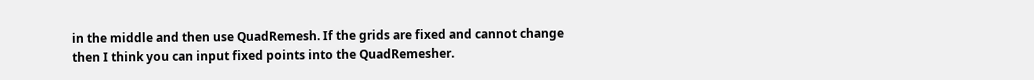in the middle and then use QuadRemesh. If the grids are fixed and cannot change then I think you can input fixed points into the QuadRemesher.